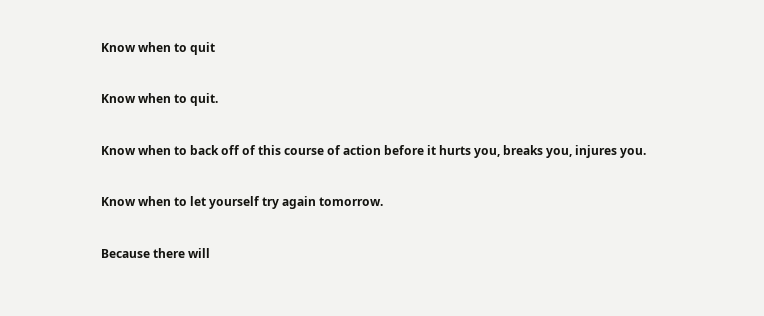Know when to quit

Know when to quit.

Know when to back off of this course of action before it hurts you, breaks you, injures you.

Know when to let yourself try again tomorrow.

Because there will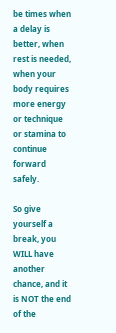be times when a delay is better, when rest is needed, when your body requires more energy or technique or stamina to continue forward safely.

So give yourself a break, you WILL have another chance, and it is NOT the end of the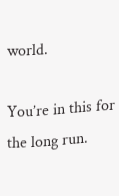world.

You’re in this for the long run.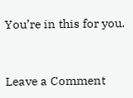You’re in this for you.


Leave a Comment